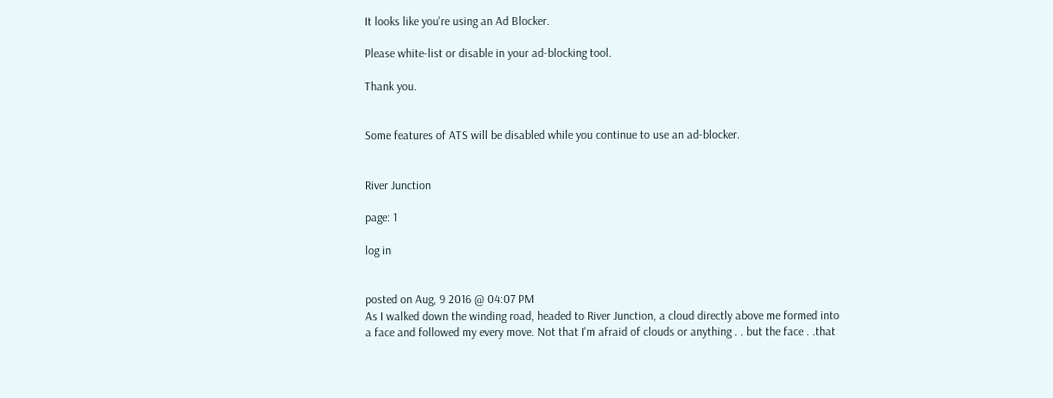It looks like you're using an Ad Blocker.

Please white-list or disable in your ad-blocking tool.

Thank you.


Some features of ATS will be disabled while you continue to use an ad-blocker.


River Junction

page: 1

log in


posted on Aug, 9 2016 @ 04:07 PM
As I walked down the winding road, headed to River Junction, a cloud directly above me formed into a face and followed my every move. Not that I'm afraid of clouds or anything . . but the face . .that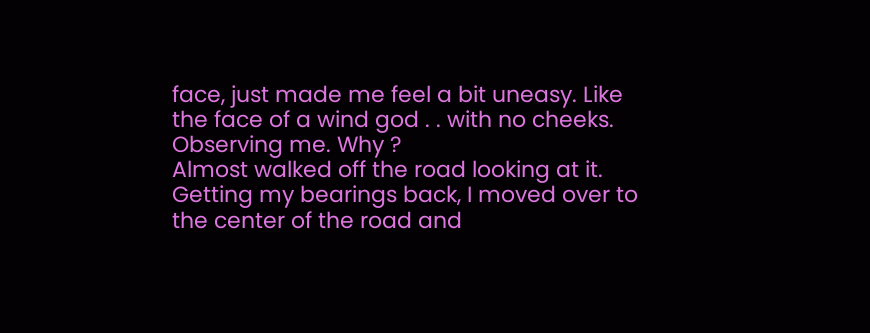face, just made me feel a bit uneasy. Like the face of a wind god . . with no cheeks. Observing me. Why ?
Almost walked off the road looking at it. Getting my bearings back, I moved over to the center of the road and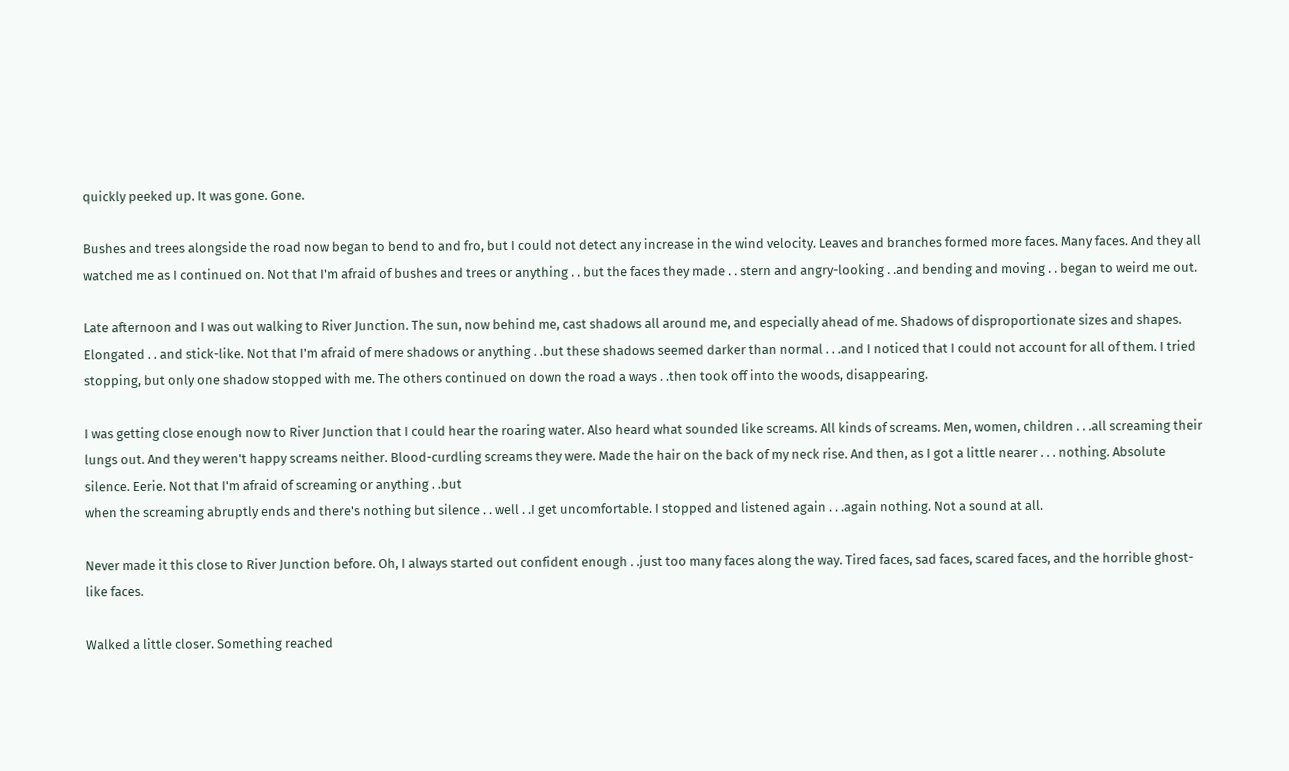quickly peeked up. It was gone. Gone.

Bushes and trees alongside the road now began to bend to and fro, but I could not detect any increase in the wind velocity. Leaves and branches formed more faces. Many faces. And they all watched me as I continued on. Not that I'm afraid of bushes and trees or anything . . but the faces they made . . stern and angry-looking . .and bending and moving . . began to weird me out.

Late afternoon and I was out walking to River Junction. The sun, now behind me, cast shadows all around me, and especially ahead of me. Shadows of disproportionate sizes and shapes. Elongated . . and stick-like. Not that I'm afraid of mere shadows or anything . .but these shadows seemed darker than normal . . .and I noticed that I could not account for all of them. I tried stopping, but only one shadow stopped with me. The others continued on down the road a ways . .then took off into the woods, disappearing.

I was getting close enough now to River Junction that I could hear the roaring water. Also heard what sounded like screams. All kinds of screams. Men, women, children . . .all screaming their lungs out. And they weren't happy screams neither. Blood-curdling screams they were. Made the hair on the back of my neck rise. And then, as I got a little nearer . . . nothing. Absolute silence. Eerie. Not that I'm afraid of screaming or anything . .but
when the screaming abruptly ends and there's nothing but silence . . well . .I get uncomfortable. I stopped and listened again . . .again nothing. Not a sound at all.

Never made it this close to River Junction before. Oh, I always started out confident enough . .just too many faces along the way. Tired faces, sad faces, scared faces, and the horrible ghost-like faces.

Walked a little closer. Something reached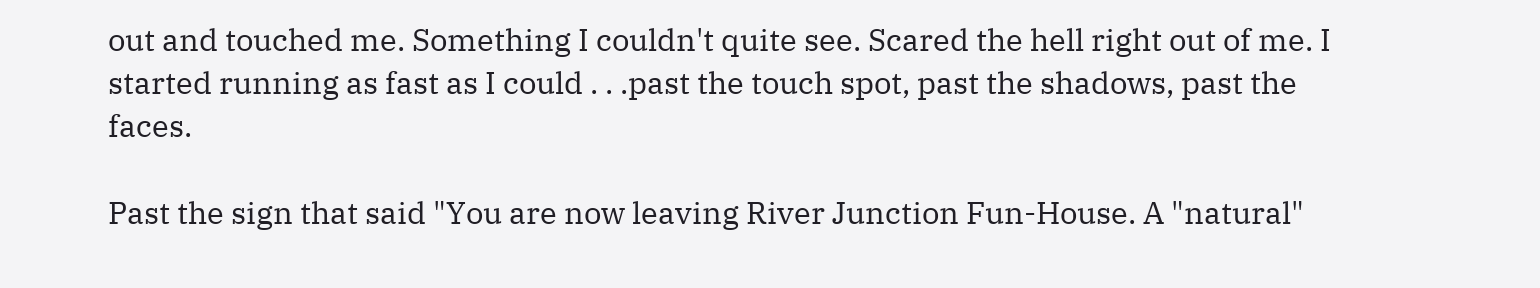out and touched me. Something I couldn't quite see. Scared the hell right out of me. I started running as fast as I could . . .past the touch spot, past the shadows, past the faces.

Past the sign that said "You are now leaving River Junction Fun-House. A "natural"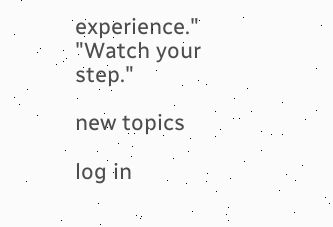experience." "Watch your step."

new topics

log in